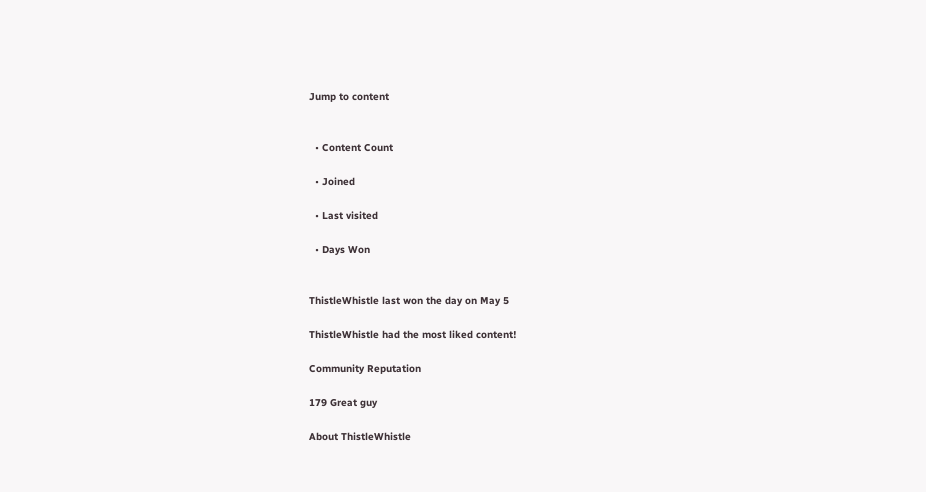Jump to content


  • Content Count

  • Joined

  • Last visited

  • Days Won


ThistleWhistle last won the day on May 5

ThistleWhistle had the most liked content!

Community Reputation

179 Great guy

About ThistleWhistle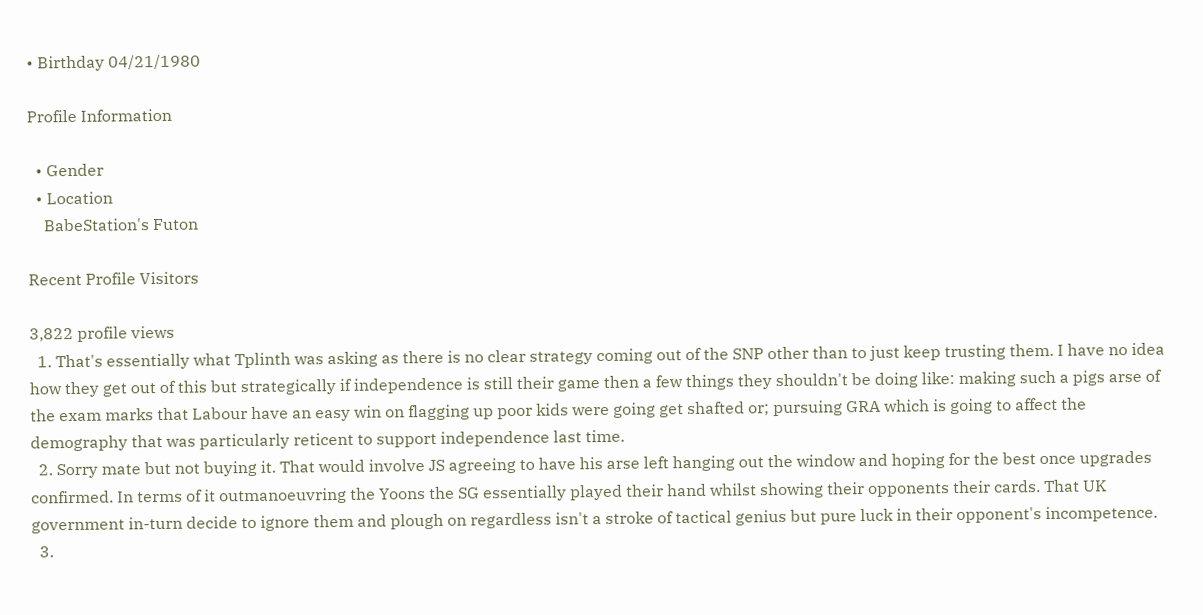• Birthday 04/21/1980

Profile Information

  • Gender
  • Location
    BabeStation's Futon

Recent Profile Visitors

3,822 profile views
  1. That's essentially what Tplinth was asking as there is no clear strategy coming out of the SNP other than to just keep trusting them. I have no idea how they get out of this but strategically if independence is still their game then a few things they shouldn't be doing like: making such a pigs arse of the exam marks that Labour have an easy win on flagging up poor kids were going get shafted or; pursuing GRA which is going to affect the demography that was particularly reticent to support independence last time.
  2. Sorry mate but not buying it. That would involve JS agreeing to have his arse left hanging out the window and hoping for the best once upgrades confirmed. In terms of it outmanoeuvring the Yoons the SG essentially played their hand whilst showing their opponents their cards. That UK government in-turn decide to ignore them and plough on regardless isn't a stroke of tactical genius but pure luck in their opponent's incompetence.
  3.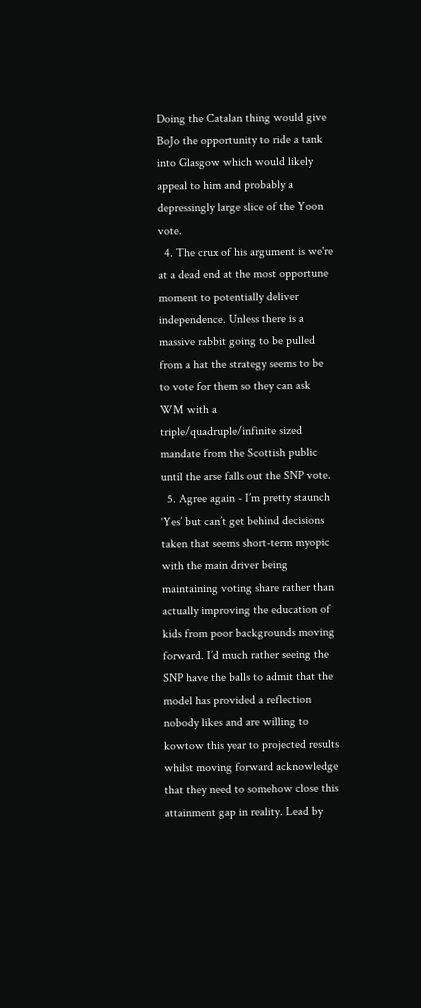Doing the Catalan thing would give BoJo the opportunity to ride a tank into Glasgow which would likely appeal to him and probably a depressingly large slice of the Yoon vote.
  4. The crux of his argument is we're at a dead end at the most opportune moment to potentially deliver independence. Unless there is a massive rabbit going to be pulled from a hat the strategy seems to be to vote for them so they can ask WM with a triple/quadruple/infinite sized mandate from the Scottish public until the arse falls out the SNP vote.
  5. Agree again - I’m pretty staunch ‘Yes’ but can’t get behind decisions taken that seems short-term myopic with the main driver being maintaining voting share rather than actually improving the education of kids from poor backgrounds moving forward. I’d much rather seeing the SNP have the balls to admit that the model has provided a reflection nobody likes and are willing to kowtow this year to projected results whilst moving forward acknowledge that they need to somehow close this attainment gap in reality. Lead by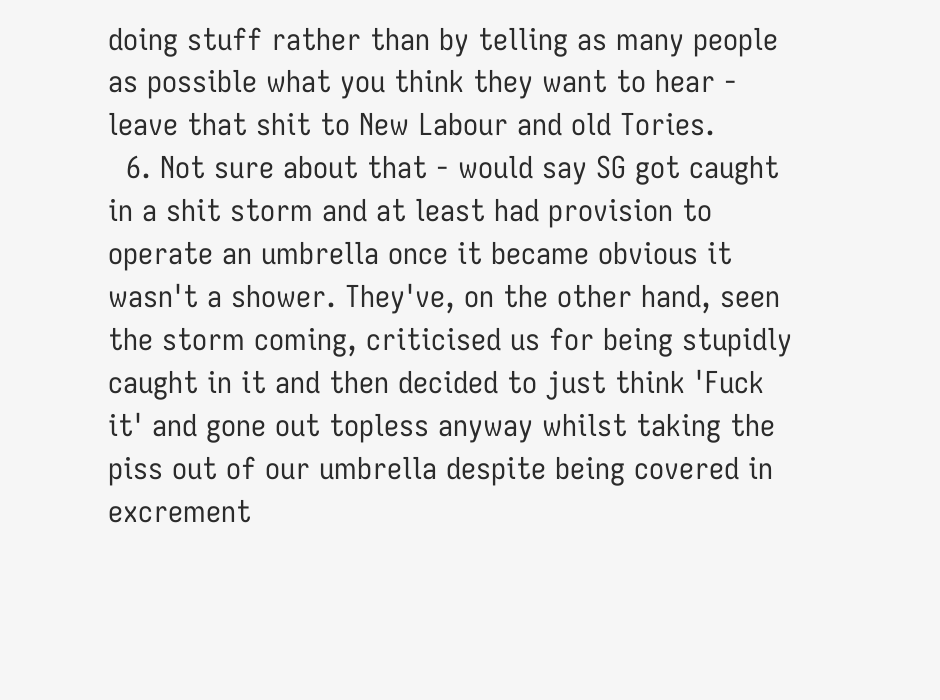doing stuff rather than by telling as many people as possible what you think they want to hear - leave that shit to New Labour and old Tories.
  6. Not sure about that - would say SG got caught in a shit storm and at least had provision to operate an umbrella once it became obvious it wasn't a shower. They've, on the other hand, seen the storm coming, criticised us for being stupidly caught in it and then decided to just think 'Fuck it' and gone out topless anyway whilst taking the piss out of our umbrella despite being covered in excrement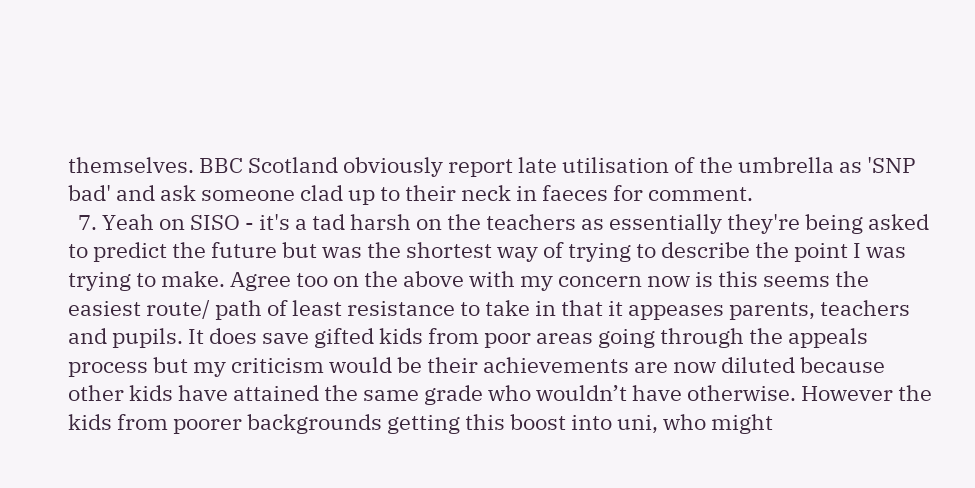themselves. BBC Scotland obviously report late utilisation of the umbrella as 'SNP bad' and ask someone clad up to their neck in faeces for comment.
  7. Yeah on SISO - it's a tad harsh on the teachers as essentially they're being asked to predict the future but was the shortest way of trying to describe the point I was trying to make. Agree too on the above with my concern now is this seems the easiest route/ path of least resistance to take in that it appeases parents, teachers and pupils. It does save gifted kids from poor areas going through the appeals process but my criticism would be their achievements are now diluted because other kids have attained the same grade who wouldn’t have otherwise. However the kids from poorer backgrounds getting this boost into uni, who might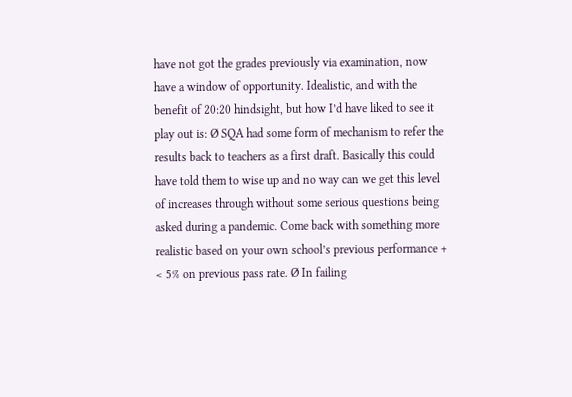have not got the grades previously via examination, now have a window of opportunity. Idealistic, and with the benefit of 20:20 hindsight, but how I’d have liked to see it play out is: Ø SQA had some form of mechanism to refer the results back to teachers as a first draft. Basically this could have told them to wise up and no way can we get this level of increases through without some serious questions being asked during a pandemic. Come back with something more realistic based on your own school’s previous performance + < 5% on previous pass rate. Ø In failing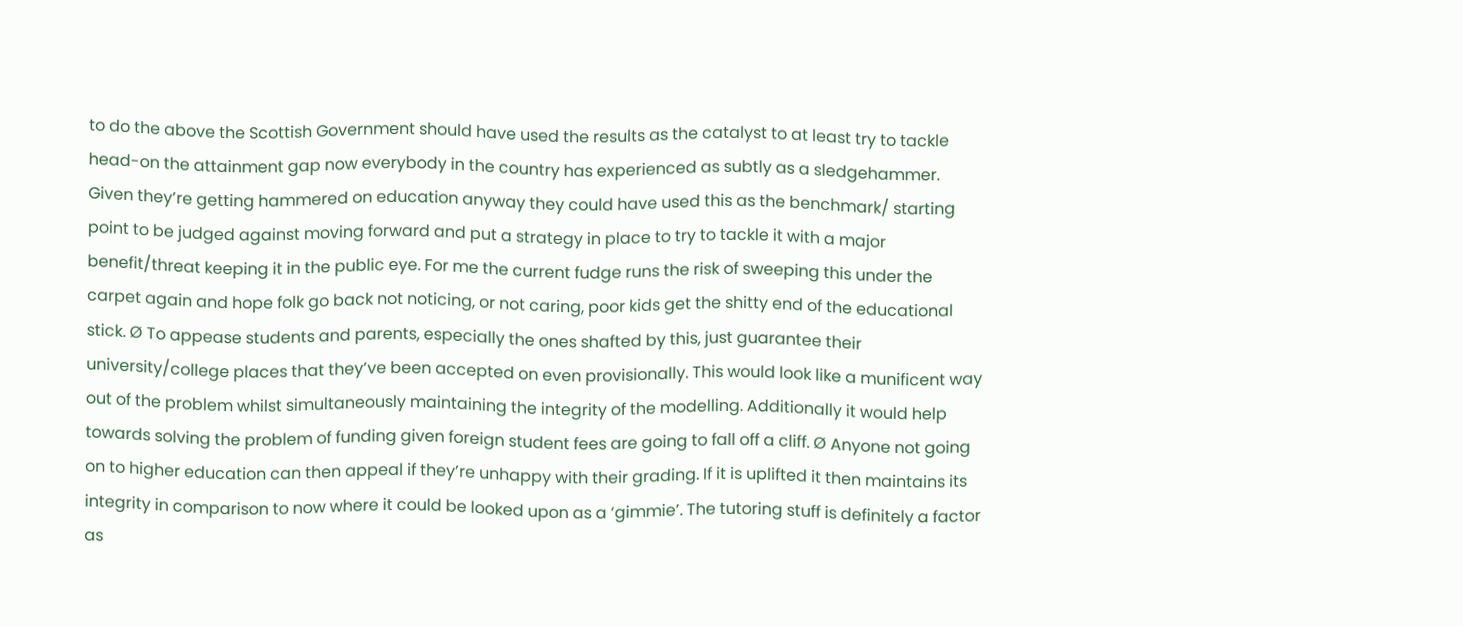to do the above the Scottish Government should have used the results as the catalyst to at least try to tackle head-on the attainment gap now everybody in the country has experienced as subtly as a sledgehammer. Given they’re getting hammered on education anyway they could have used this as the benchmark/ starting point to be judged against moving forward and put a strategy in place to try to tackle it with a major benefit/threat keeping it in the public eye. For me the current fudge runs the risk of sweeping this under the carpet again and hope folk go back not noticing, or not caring, poor kids get the shitty end of the educational stick. Ø To appease students and parents, especially the ones shafted by this, just guarantee their university/college places that they’ve been accepted on even provisionally. This would look like a munificent way out of the problem whilst simultaneously maintaining the integrity of the modelling. Additionally it would help towards solving the problem of funding given foreign student fees are going to fall off a cliff. Ø Anyone not going on to higher education can then appeal if they’re unhappy with their grading. If it is uplifted it then maintains its integrity in comparison to now where it could be looked upon as a ‘gimmie’. The tutoring stuff is definitely a factor as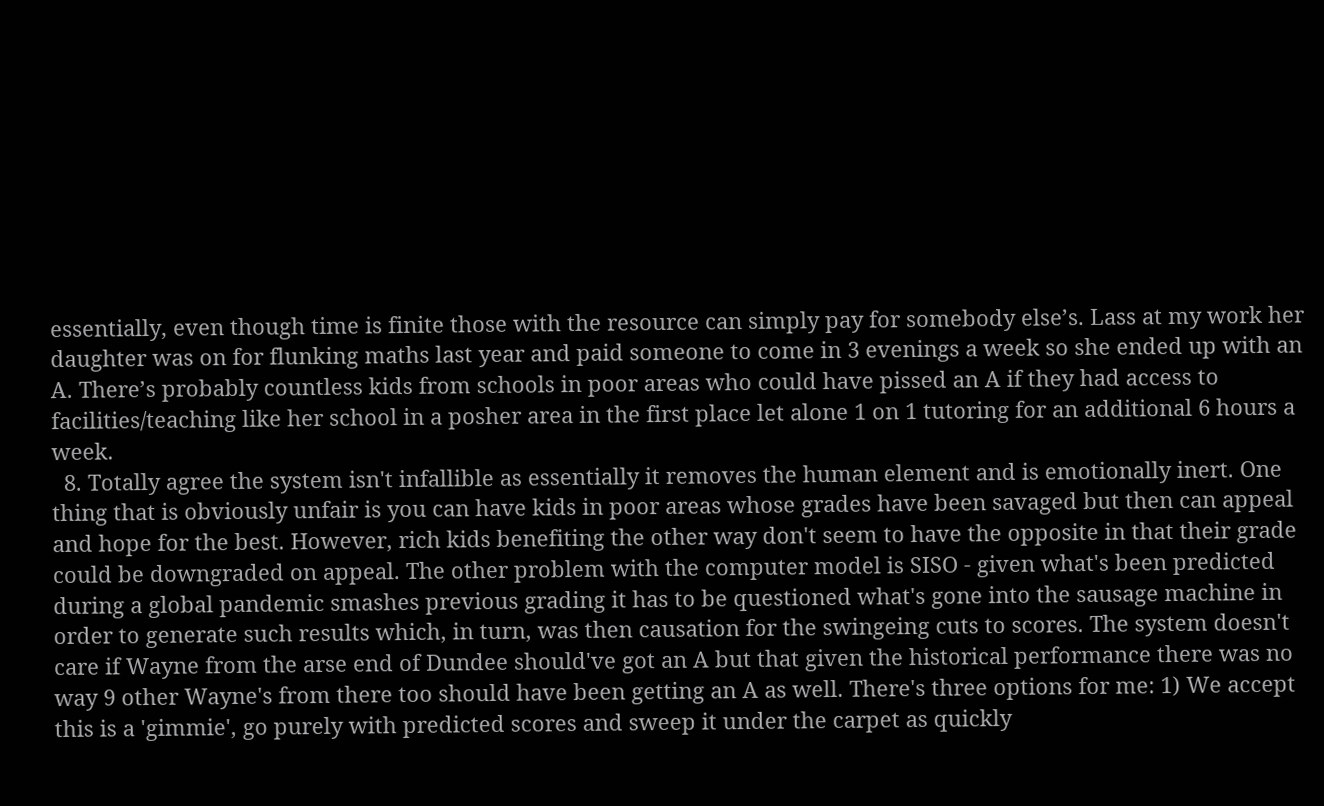essentially, even though time is finite those with the resource can simply pay for somebody else’s. Lass at my work her daughter was on for flunking maths last year and paid someone to come in 3 evenings a week so she ended up with an A. There’s probably countless kids from schools in poor areas who could have pissed an A if they had access to facilities/teaching like her school in a posher area in the first place let alone 1 on 1 tutoring for an additional 6 hours a week.
  8. Totally agree the system isn't infallible as essentially it removes the human element and is emotionally inert. One thing that is obviously unfair is you can have kids in poor areas whose grades have been savaged but then can appeal and hope for the best. However, rich kids benefiting the other way don't seem to have the opposite in that their grade could be downgraded on appeal. The other problem with the computer model is SISO - given what's been predicted during a global pandemic smashes previous grading it has to be questioned what's gone into the sausage machine in order to generate such results which, in turn, was then causation for the swingeing cuts to scores. The system doesn't care if Wayne from the arse end of Dundee should've got an A but that given the historical performance there was no way 9 other Wayne's from there too should have been getting an A as well. There's three options for me: 1) We accept this is a 'gimmie', go purely with predicted scores and sweep it under the carpet as quickly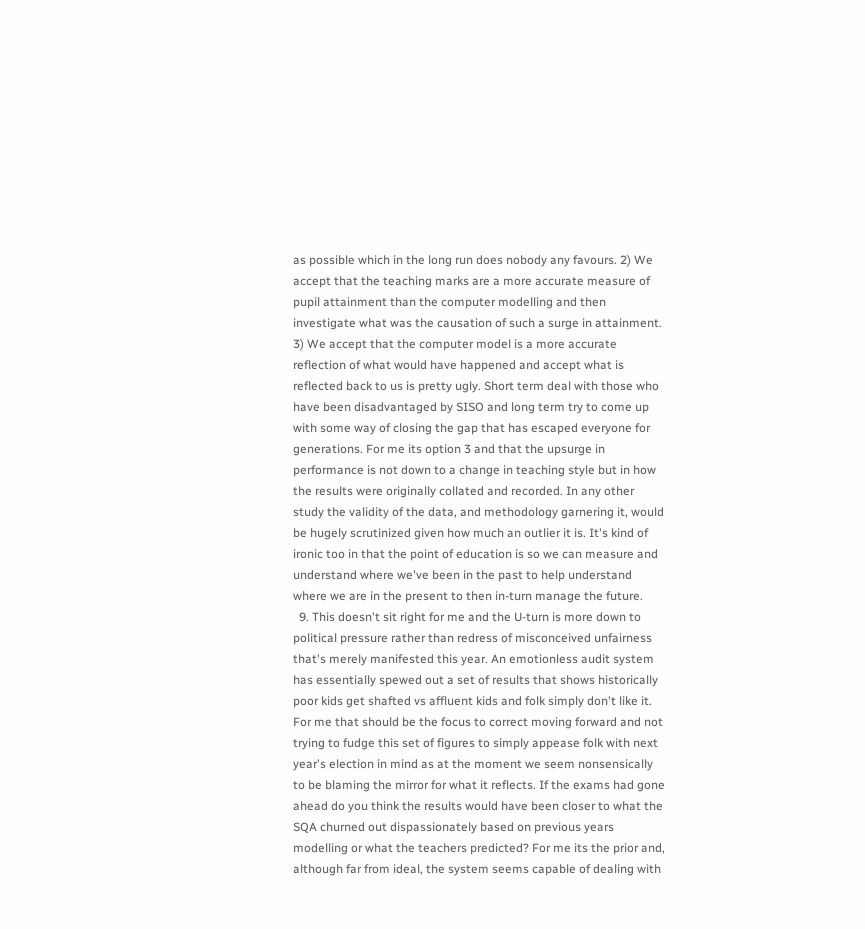as possible which in the long run does nobody any favours. 2) We accept that the teaching marks are a more accurate measure of pupil attainment than the computer modelling and then investigate what was the causation of such a surge in attainment. 3) We accept that the computer model is a more accurate reflection of what would have happened and accept what is reflected back to us is pretty ugly. Short term deal with those who have been disadvantaged by SISO and long term try to come up with some way of closing the gap that has escaped everyone for generations. For me its option 3 and that the upsurge in performance is not down to a change in teaching style but in how the results were originally collated and recorded. In any other study the validity of the data, and methodology garnering it, would be hugely scrutinized given how much an outlier it is. It's kind of ironic too in that the point of education is so we can measure and understand where we've been in the past to help understand where we are in the present to then in-turn manage the future.
  9. This doesn't sit right for me and the U-turn is more down to political pressure rather than redress of misconceived unfairness that's merely manifested this year. An emotionless audit system has essentially spewed out a set of results that shows historically poor kids get shafted vs affluent kids and folk simply don't like it. For me that should be the focus to correct moving forward and not trying to fudge this set of figures to simply appease folk with next year's election in mind as at the moment we seem nonsensically to be blaming the mirror for what it reflects. If the exams had gone ahead do you think the results would have been closer to what the SQA churned out dispassionately based on previous years modelling or what the teachers predicted? For me its the prior and, although far from ideal, the system seems capable of dealing with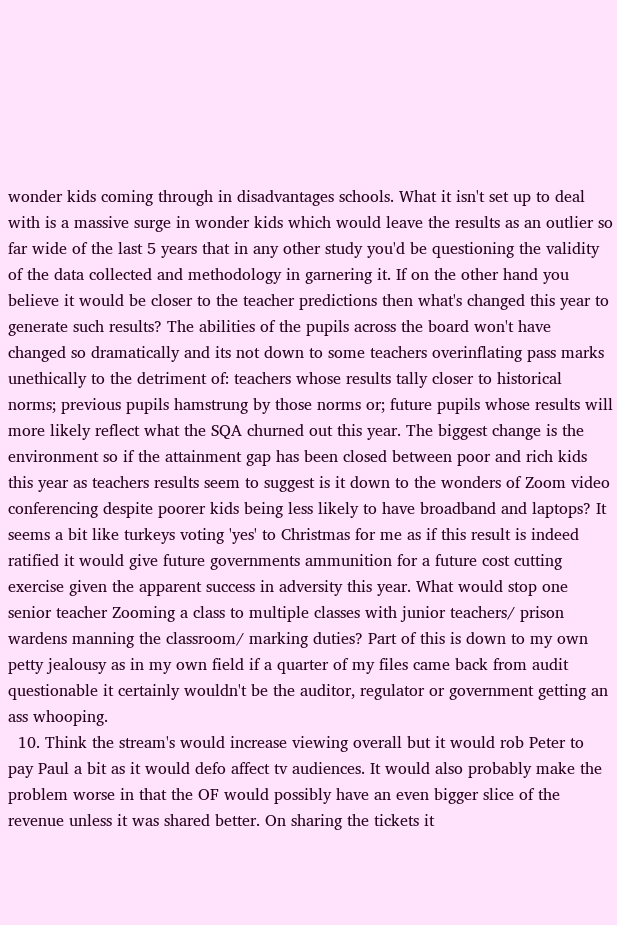wonder kids coming through in disadvantages schools. What it isn't set up to deal with is a massive surge in wonder kids which would leave the results as an outlier so far wide of the last 5 years that in any other study you'd be questioning the validity of the data collected and methodology in garnering it. If on the other hand you believe it would be closer to the teacher predictions then what's changed this year to generate such results? The abilities of the pupils across the board won't have changed so dramatically and its not down to some teachers overinflating pass marks unethically to the detriment of: teachers whose results tally closer to historical norms; previous pupils hamstrung by those norms or; future pupils whose results will more likely reflect what the SQA churned out this year. The biggest change is the environment so if the attainment gap has been closed between poor and rich kids this year as teachers results seem to suggest is it down to the wonders of Zoom video conferencing despite poorer kids being less likely to have broadband and laptops? It seems a bit like turkeys voting 'yes' to Christmas for me as if this result is indeed ratified it would give future governments ammunition for a future cost cutting exercise given the apparent success in adversity this year. What would stop one senior teacher Zooming a class to multiple classes with junior teachers/ prison wardens manning the classroom/ marking duties? Part of this is down to my own petty jealousy as in my own field if a quarter of my files came back from audit questionable it certainly wouldn't be the auditor, regulator or government getting an ass whooping.
  10. Think the stream's would increase viewing overall but it would rob Peter to pay Paul a bit as it would defo affect tv audiences. It would also probably make the problem worse in that the OF would possibly have an even bigger slice of the revenue unless it was shared better. On sharing the tickets it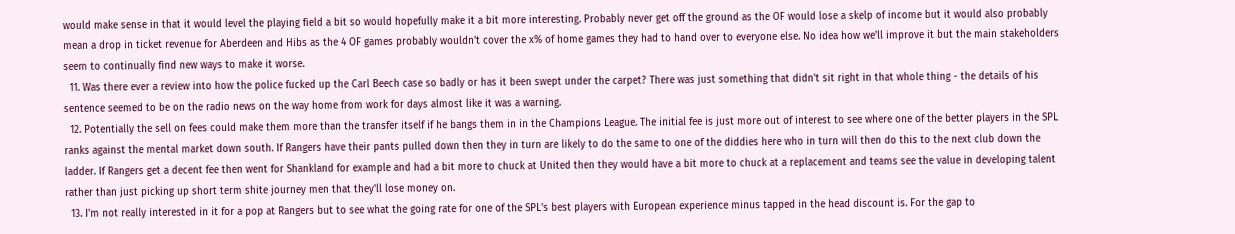would make sense in that it would level the playing field a bit so would hopefully make it a bit more interesting. Probably never get off the ground as the OF would lose a skelp of income but it would also probably mean a drop in ticket revenue for Aberdeen and Hibs as the 4 OF games probably wouldn't cover the x% of home games they had to hand over to everyone else. No idea how we'll improve it but the main stakeholders seem to continually find new ways to make it worse.
  11. Was there ever a review into how the police fucked up the Carl Beech case so badly or has it been swept under the carpet? There was just something that didn't sit right in that whole thing - the details of his sentence seemed to be on the radio news on the way home from work for days almost like it was a warning.
  12. Potentially the sell on fees could make them more than the transfer itself if he bangs them in in the Champions League. The initial fee is just more out of interest to see where one of the better players in the SPL ranks against the mental market down south. If Rangers have their pants pulled down then they in turn are likely to do the same to one of the diddies here who in turn will then do this to the next club down the ladder. If Rangers get a decent fee then went for Shankland for example and had a bit more to chuck at United then they would have a bit more to chuck at a replacement and teams see the value in developing talent rather than just picking up short term shite journey men that they'll lose money on.
  13. I'm not really interested in it for a pop at Rangers but to see what the going rate for one of the SPL's best players with European experience minus tapped in the head discount is. For the gap to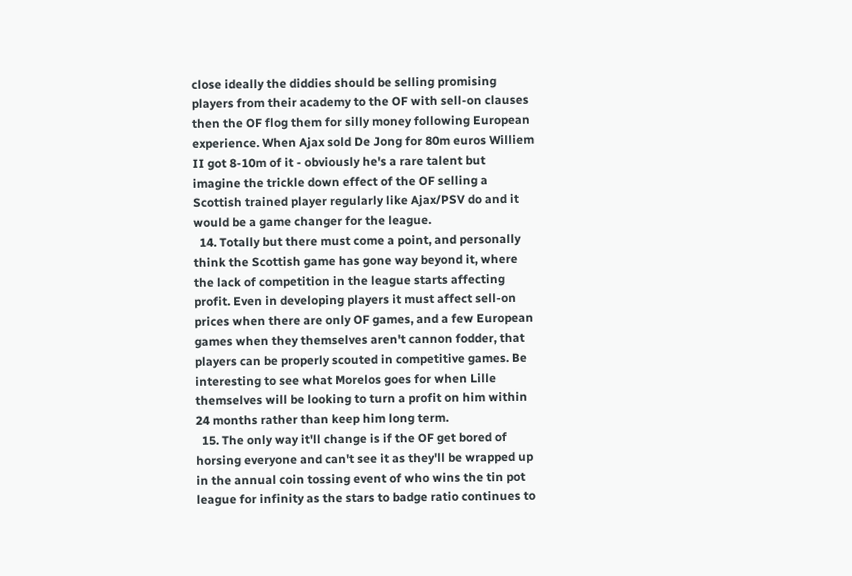close ideally the diddies should be selling promising players from their academy to the OF with sell-on clauses then the OF flog them for silly money following European experience. When Ajax sold De Jong for 80m euros Williem II got 8-10m of it - obviously he's a rare talent but imagine the trickle down effect of the OF selling a Scottish trained player regularly like Ajax/PSV do and it would be a game changer for the league.
  14. Totally but there must come a point, and personally think the Scottish game has gone way beyond it, where the lack of competition in the league starts affecting profit. Even in developing players it must affect sell-on prices when there are only OF games, and a few European games when they themselves aren't cannon fodder, that players can be properly scouted in competitive games. Be interesting to see what Morelos goes for when Lille themselves will be looking to turn a profit on him within 24 months rather than keep him long term.
  15. The only way it'll change is if the OF get bored of horsing everyone and can't see it as they'll be wrapped up in the annual coin tossing event of who wins the tin pot league for infinity as the stars to badge ratio continues to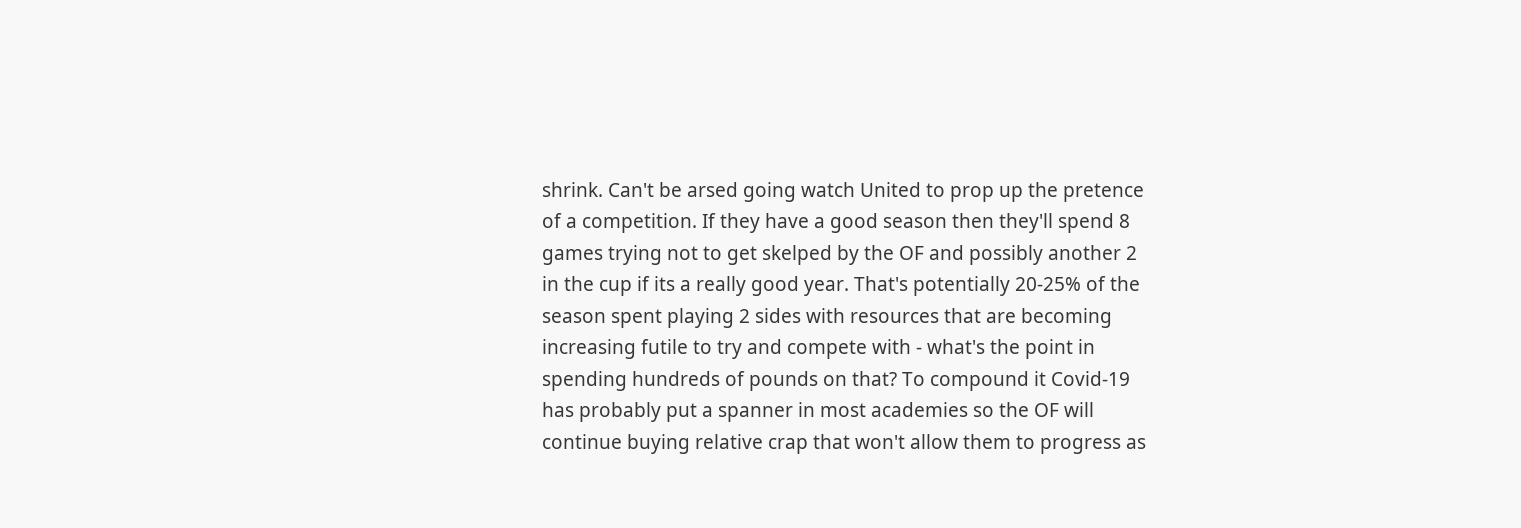shrink. Can't be arsed going watch United to prop up the pretence of a competition. If they have a good season then they'll spend 8 games trying not to get skelped by the OF and possibly another 2 in the cup if its a really good year. That's potentially 20-25% of the season spent playing 2 sides with resources that are becoming increasing futile to try and compete with - what's the point in spending hundreds of pounds on that? To compound it Covid-19 has probably put a spanner in most academies so the OF will continue buying relative crap that won't allow them to progress as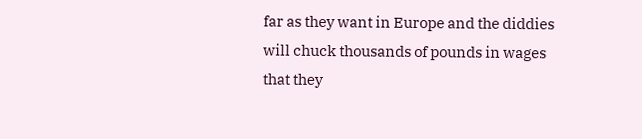far as they want in Europe and the diddies will chuck thousands of pounds in wages that they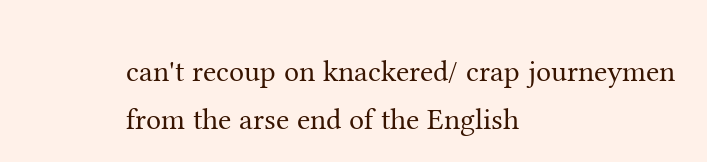can't recoup on knackered/ crap journeymen from the arse end of the English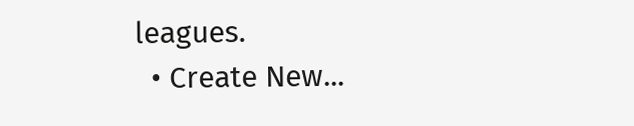leagues.
  • Create New...